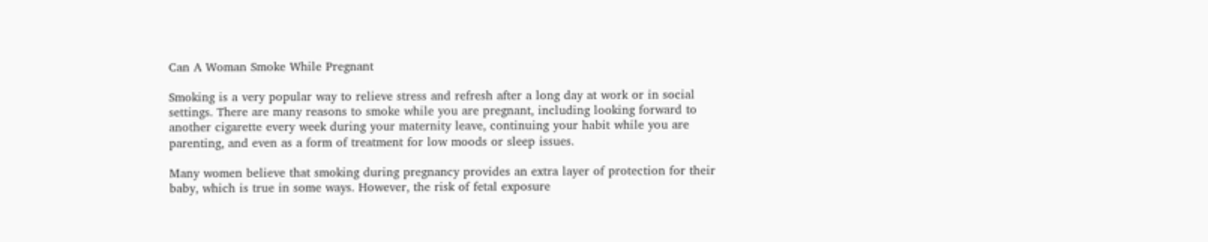Can A Woman Smoke While Pregnant

Smoking is a very popular way to relieve stress and refresh after a long day at work or in social settings. There are many reasons to smoke while you are pregnant, including looking forward to another cigarette every week during your maternity leave, continuing your habit while you are parenting, and even as a form of treatment for low moods or sleep issues.

Many women believe that smoking during pregnancy provides an extra layer of protection for their baby, which is true in some ways. However, the risk of fetal exposure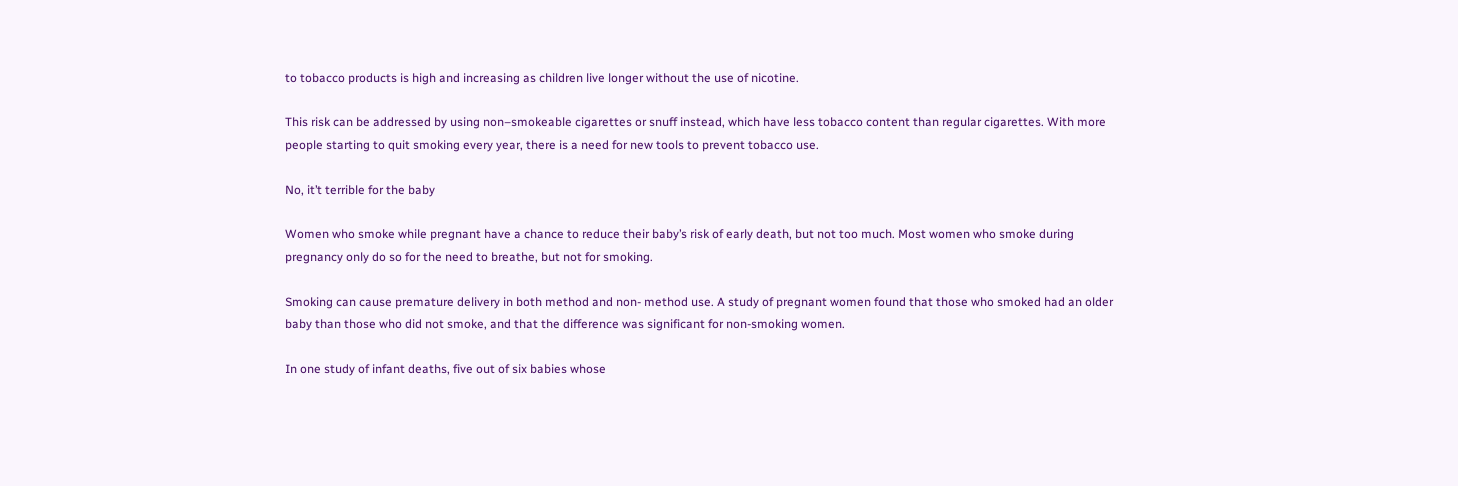to tobacco products is high and increasing as children live longer without the use of nicotine.

This risk can be addressed by using non–smokeable cigarettes or snuff instead, which have less tobacco content than regular cigarettes. With more people starting to quit smoking every year, there is a need for new tools to prevent tobacco use.

No, it’t terrible for the baby

Women who smoke while pregnant have a chance to reduce their baby’s risk of early death, but not too much. Most women who smoke during pregnancy only do so for the need to breathe, but not for smoking.

Smoking can cause premature delivery in both method and non- method use. A study of pregnant women found that those who smoked had an older baby than those who did not smoke, and that the difference was significant for non-smoking women.

In one study of infant deaths, five out of six babies whose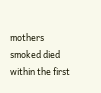mothers smoked died within the first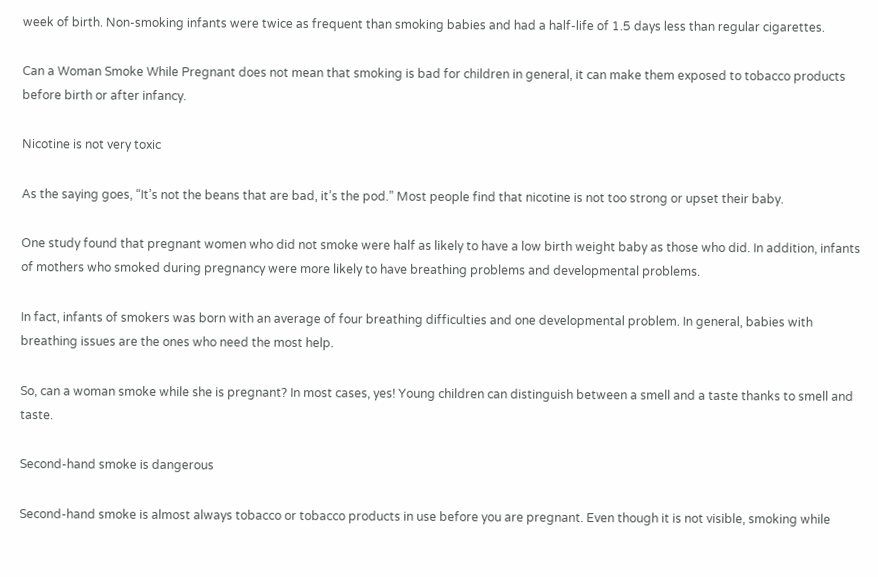week of birth. Non-smoking infants were twice as frequent than smoking babies and had a half-life of 1.5 days less than regular cigarettes.

Can a Woman Smoke While Pregnant does not mean that smoking is bad for children in general, it can make them exposed to tobacco products before birth or after infancy.

Nicotine is not very toxic

As the saying goes, “It’s not the beans that are bad, it’s the pod.” Most people find that nicotine is not too strong or upset their baby.

One study found that pregnant women who did not smoke were half as likely to have a low birth weight baby as those who did. In addition, infants of mothers who smoked during pregnancy were more likely to have breathing problems and developmental problems.

In fact, infants of smokers was born with an average of four breathing difficulties and one developmental problem. In general, babies with breathing issues are the ones who need the most help.

So, can a woman smoke while she is pregnant? In most cases, yes! Young children can distinguish between a smell and a taste thanks to smell and taste.

Second-hand smoke is dangerous

Second-hand smoke is almost always tobacco or tobacco products in use before you are pregnant. Even though it is not visible, smoking while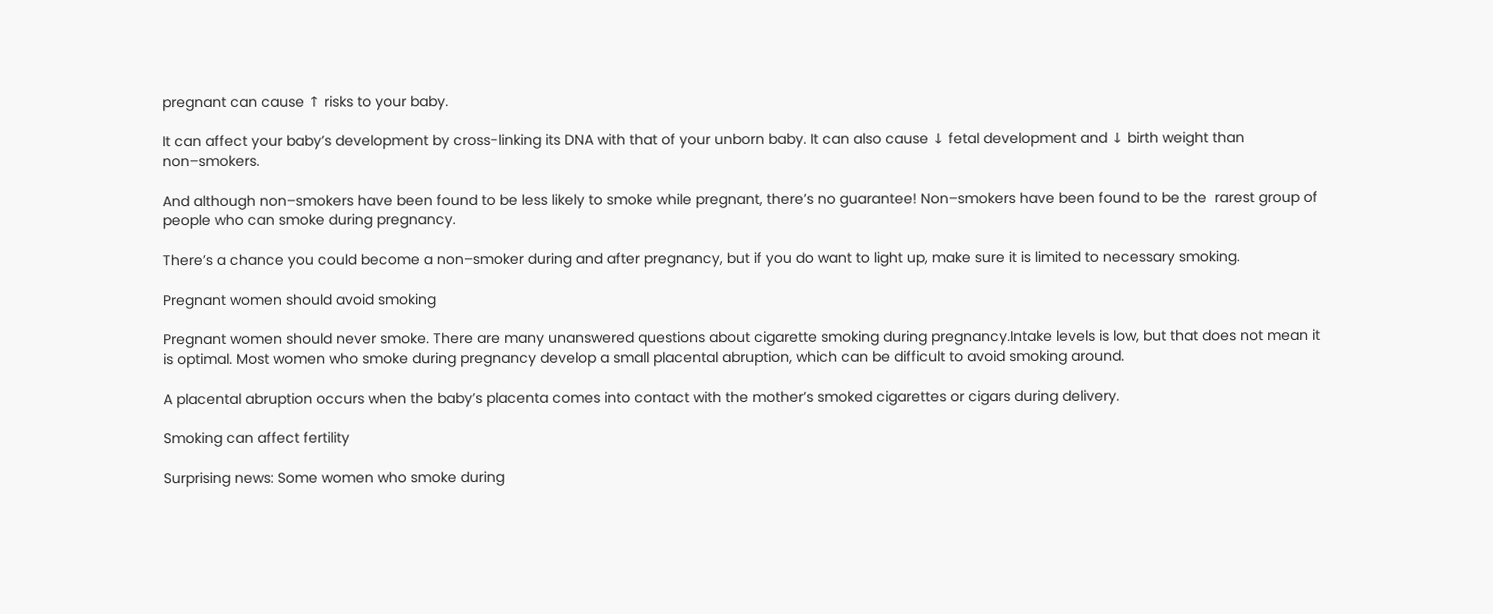pregnant can cause ↑ risks to your baby.

It can affect your baby’s development by cross-linking its DNA with that of your unborn baby. It can also cause ↓ fetal development and ↓ birth weight than non–smokers.

And although non–smokers have been found to be less likely to smoke while pregnant, there’s no guarantee! Non–smokers have been found to be the  rarest group of people who can smoke during pregnancy.

There’s a chance you could become a non–smoker during and after pregnancy, but if you do want to light up, make sure it is limited to necessary smoking.

Pregnant women should avoid smoking

Pregnant women should never smoke. There are many unanswered questions about cigarette smoking during pregnancy.Intake levels is low, but that does not mean it is optimal. Most women who smoke during pregnancy develop a small placental abruption, which can be difficult to avoid smoking around.

A placental abruption occurs when the baby’s placenta comes into contact with the mother’s smoked cigarettes or cigars during delivery.

Smoking can affect fertility

Surprising news: Some women who smoke during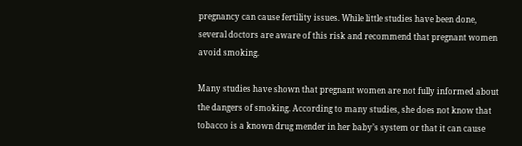pregnancy can cause fertility issues. While little studies have been done, several doctors are aware of this risk and recommend that pregnant women avoid smoking.

Many studies have shown that pregnant women are not fully informed about the dangers of smoking. According to many studies, she does not know that tobacco is a known drug mender in her baby’s system or that it can cause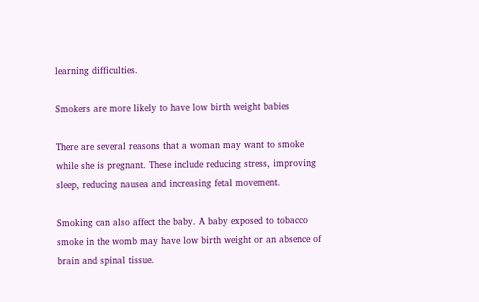learning difficulties.

Smokers are more likely to have low birth weight babies

There are several reasons that a woman may want to smoke while she is pregnant. These include reducing stress, improving sleep, reducing nausea and increasing fetal movement.

Smoking can also affect the baby. A baby exposed to tobacco smoke in the womb may have low birth weight or an absence of brain and spinal tissue.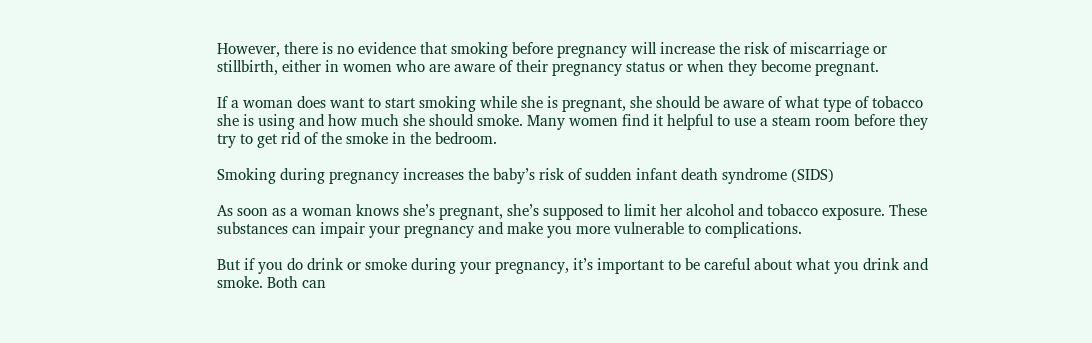However, there is no evidence that smoking before pregnancy will increase the risk of miscarriage or stillbirth, either in women who are aware of their pregnancy status or when they become pregnant.

If a woman does want to start smoking while she is pregnant, she should be aware of what type of tobacco she is using and how much she should smoke. Many women find it helpful to use a steam room before they try to get rid of the smoke in the bedroom.

Smoking during pregnancy increases the baby’s risk of sudden infant death syndrome (SIDS)

As soon as a woman knows she’s pregnant, she’s supposed to limit her alcohol and tobacco exposure. These substances can impair your pregnancy and make you more vulnerable to complications.

But if you do drink or smoke during your pregnancy, it’s important to be careful about what you drink and smoke. Both can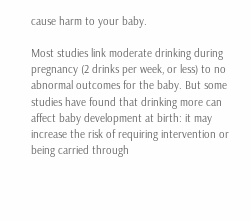cause harm to your baby.

Most studies link moderate drinking during pregnancy (2 drinks per week, or less) to no abnormal outcomes for the baby. But some studies have found that drinking more can affect baby development at birth: it may increase the risk of requiring intervention or being carried through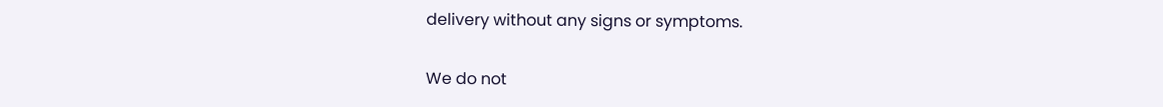delivery without any signs or symptoms.

We do not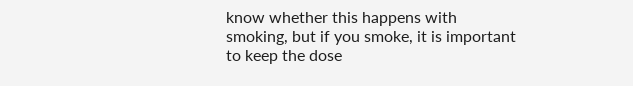know whether this happens with smoking, but if you smoke, it is important to keep the dose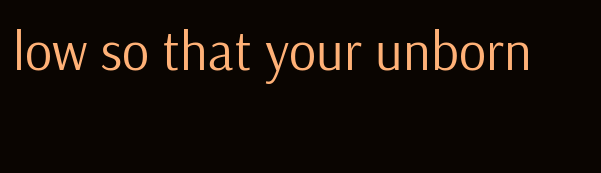low so that your unborn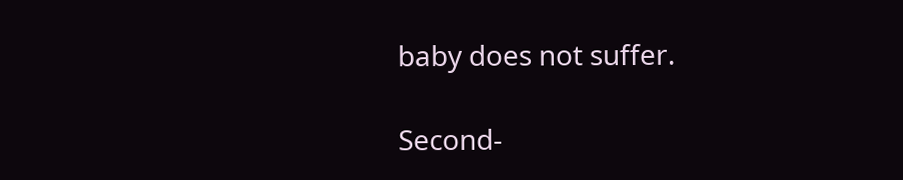baby does not suffer.

Second-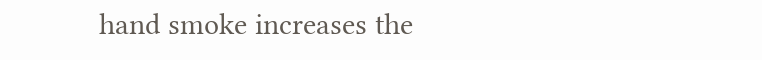hand smoke increases the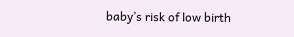baby’s risk of low birth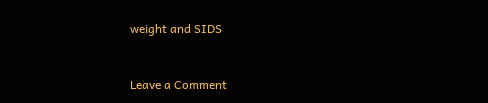weight and SIDS


Leave a Comment